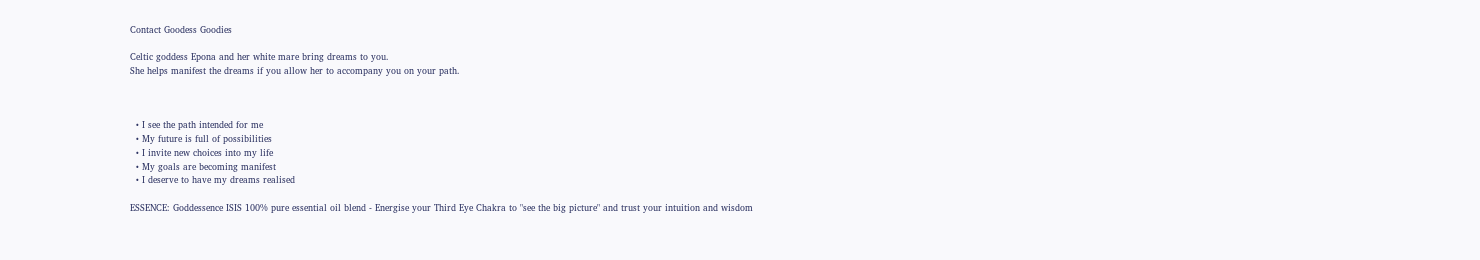Contact Goodess Goodies

Celtic goddess Epona and her white mare bring dreams to you.
She helps manifest the dreams if you allow her to accompany you on your path.



  • I see the path intended for me
  • My future is full of possibilities
  • I invite new choices into my life
  • My goals are becoming manifest
  • I deserve to have my dreams realised

ESSENCE: Goddessence ISIS 100% pure essential oil blend - Energise your Third Eye Chakra to "see the big picture" and trust your intuition and wisdom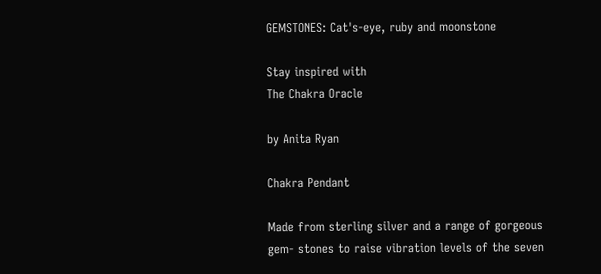GEMSTONES: Cat's-eye, ruby and moonstone

Stay inspired with
The Chakra Oracle

by Anita Ryan

Chakra Pendant

Made from sterling silver and a range of gorgeous gem- stones to raise vibration levels of the seven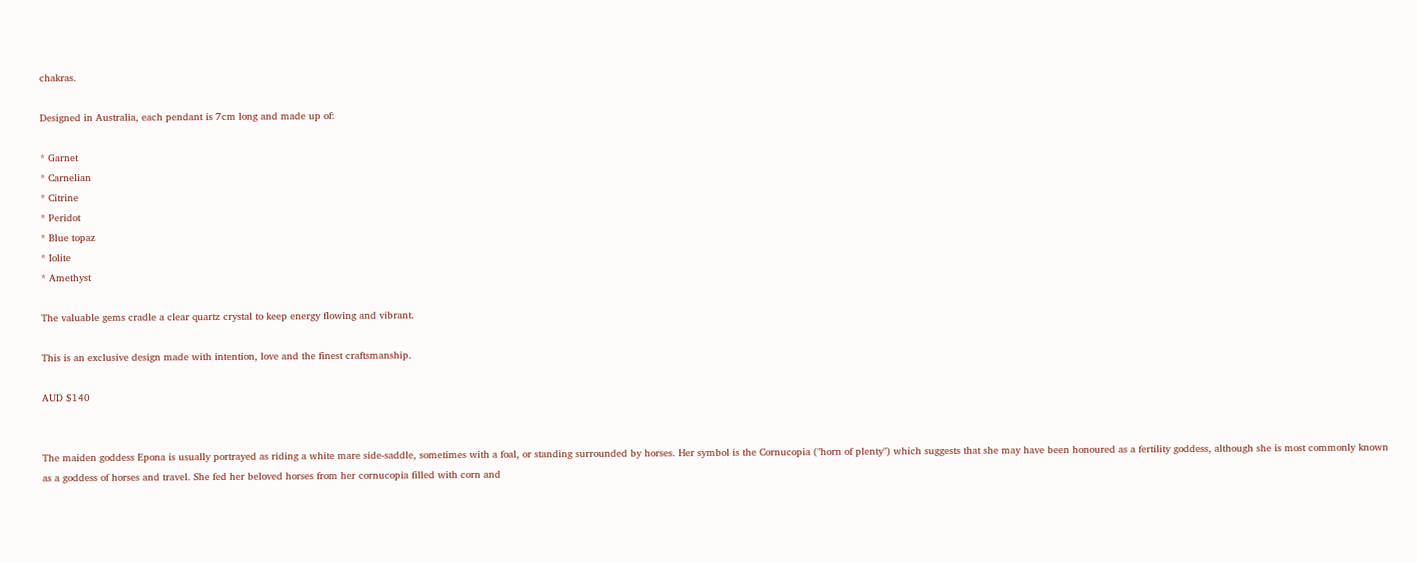chakras.

Designed in Australia, each pendant is 7cm long and made up of:

* Garnet
* Carnelian
* Citrine
* Peridot
* Blue topaz
* Iolite
* Amethyst

The valuable gems cradle a clear quartz crystal to keep energy flowing and vibrant.

This is an exclusive design made with intention, love and the finest craftsmanship.

AUD $140


The maiden goddess Epona is usually portrayed as riding a white mare side-saddle, sometimes with a foal, or standing surrounded by horses. Her symbol is the Cornucopia ("horn of plenty") which suggests that she may have been honoured as a fertility goddess, although she is most commonly known as a goddess of horses and travel. She fed her beloved horses from her cornucopia filled with corn and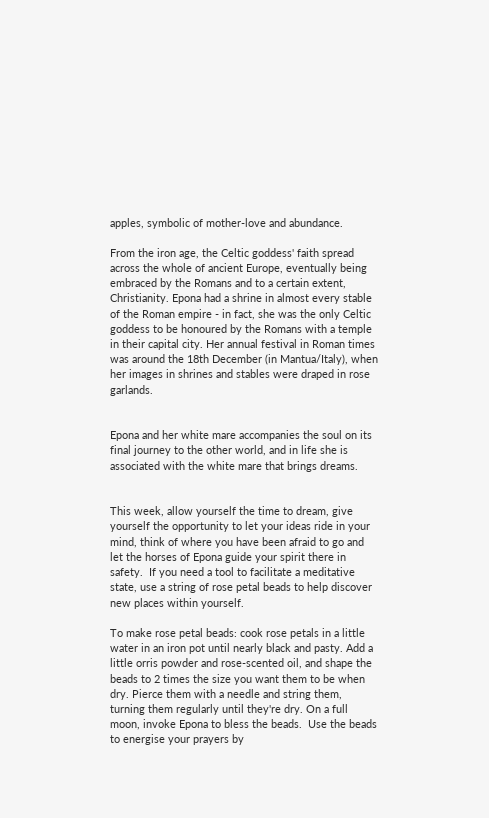apples, symbolic of mother-love and abundance.

From the iron age, the Celtic goddess' faith spread across the whole of ancient Europe, eventually being embraced by the Romans and to a certain extent, Christianity. Epona had a shrine in almost every stable of the Roman empire - in fact, she was the only Celtic goddess to be honoured by the Romans with a temple in their capital city. Her annual festival in Roman times was around the 18th December (in Mantua/Italy), when her images in shrines and stables were draped in rose garlands.


Epona and her white mare accompanies the soul on its final journey to the other world, and in life she is associated with the white mare that brings dreams.


This week, allow yourself the time to dream, give yourself the opportunity to let your ideas ride in your mind, think of where you have been afraid to go and let the horses of Epona guide your spirit there in safety.  If you need a tool to facilitate a meditative state, use a string of rose petal beads to help discover new places within yourself.

To make rose petal beads: cook rose petals in a little water in an iron pot until nearly black and pasty. Add a little orris powder and rose-scented oil, and shape the beads to 2 times the size you want them to be when dry. Pierce them with a needle and string them, turning them regularly until they're dry. On a full moon, invoke Epona to bless the beads.  Use the beads to energise your prayers by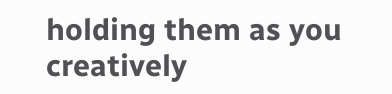holding them as you creatively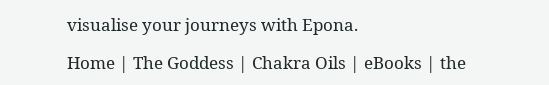visualise your journeys with Epona.

Home | The Goddess | Chakra Oils | eBooks | the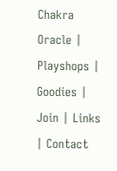Chakra Oracle | Playshops | Goodies | Join | Links | Contact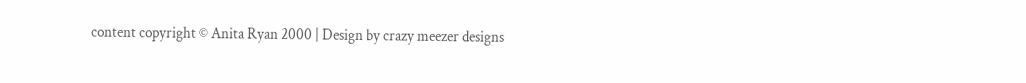content copyright © Anita Ryan 2000 | Design by crazy meezer designs